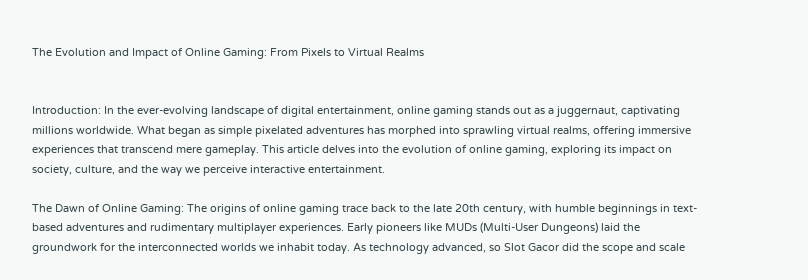The Evolution and Impact of Online Gaming: From Pixels to Virtual Realms


Introduction: In the ever-evolving landscape of digital entertainment, online gaming stands out as a juggernaut, captivating millions worldwide. What began as simple pixelated adventures has morphed into sprawling virtual realms, offering immersive experiences that transcend mere gameplay. This article delves into the evolution of online gaming, exploring its impact on society, culture, and the way we perceive interactive entertainment.

The Dawn of Online Gaming: The origins of online gaming trace back to the late 20th century, with humble beginnings in text-based adventures and rudimentary multiplayer experiences. Early pioneers like MUDs (Multi-User Dungeons) laid the groundwork for the interconnected worlds we inhabit today. As technology advanced, so Slot Gacor did the scope and scale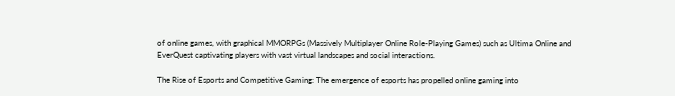of online games, with graphical MMORPGs (Massively Multiplayer Online Role-Playing Games) such as Ultima Online and EverQuest captivating players with vast virtual landscapes and social interactions.

The Rise of Esports and Competitive Gaming: The emergence of esports has propelled online gaming into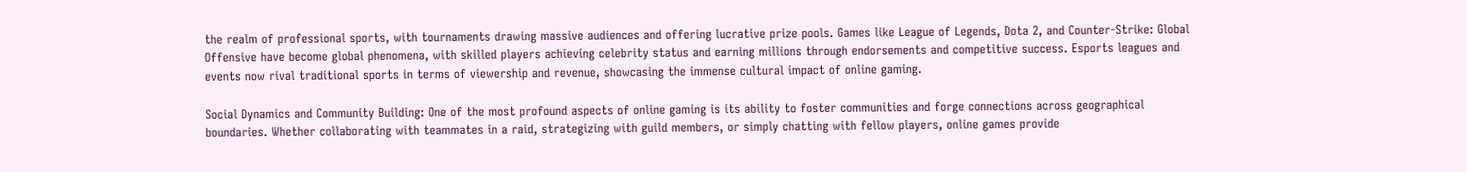the realm of professional sports, with tournaments drawing massive audiences and offering lucrative prize pools. Games like League of Legends, Dota 2, and Counter-Strike: Global Offensive have become global phenomena, with skilled players achieving celebrity status and earning millions through endorsements and competitive success. Esports leagues and events now rival traditional sports in terms of viewership and revenue, showcasing the immense cultural impact of online gaming.

Social Dynamics and Community Building: One of the most profound aspects of online gaming is its ability to foster communities and forge connections across geographical boundaries. Whether collaborating with teammates in a raid, strategizing with guild members, or simply chatting with fellow players, online games provide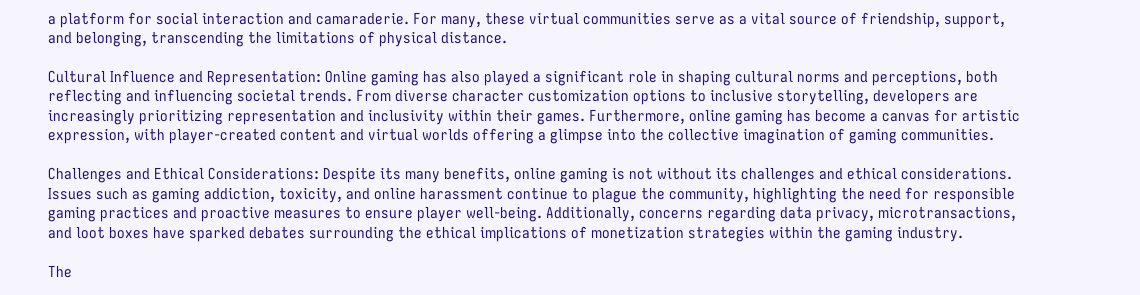a platform for social interaction and camaraderie. For many, these virtual communities serve as a vital source of friendship, support, and belonging, transcending the limitations of physical distance.

Cultural Influence and Representation: Online gaming has also played a significant role in shaping cultural norms and perceptions, both reflecting and influencing societal trends. From diverse character customization options to inclusive storytelling, developers are increasingly prioritizing representation and inclusivity within their games. Furthermore, online gaming has become a canvas for artistic expression, with player-created content and virtual worlds offering a glimpse into the collective imagination of gaming communities.

Challenges and Ethical Considerations: Despite its many benefits, online gaming is not without its challenges and ethical considerations. Issues such as gaming addiction, toxicity, and online harassment continue to plague the community, highlighting the need for responsible gaming practices and proactive measures to ensure player well-being. Additionally, concerns regarding data privacy, microtransactions, and loot boxes have sparked debates surrounding the ethical implications of monetization strategies within the gaming industry.

The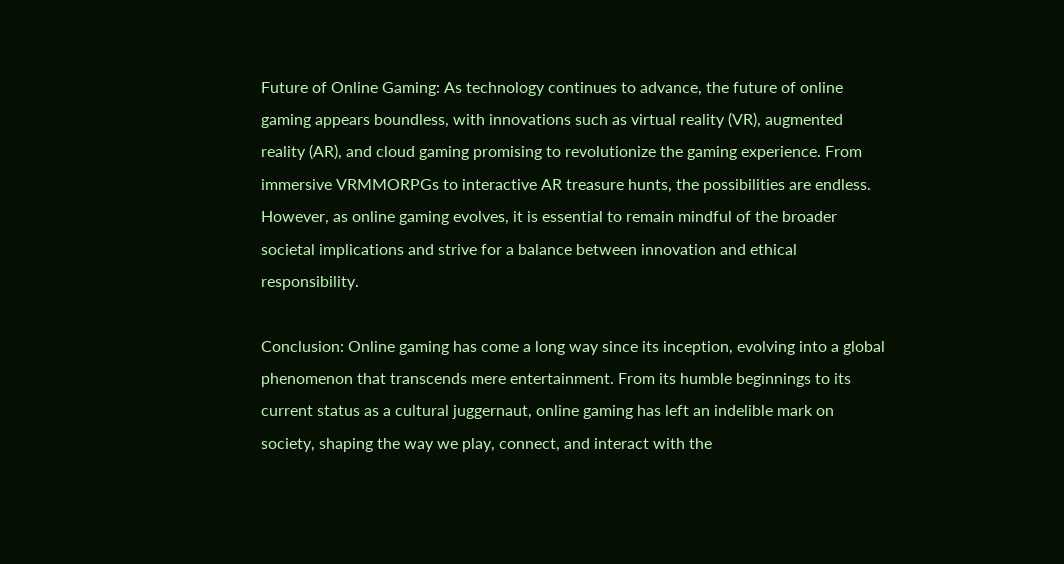Future of Online Gaming: As technology continues to advance, the future of online gaming appears boundless, with innovations such as virtual reality (VR), augmented reality (AR), and cloud gaming promising to revolutionize the gaming experience. From immersive VRMMORPGs to interactive AR treasure hunts, the possibilities are endless. However, as online gaming evolves, it is essential to remain mindful of the broader societal implications and strive for a balance between innovation and ethical responsibility.

Conclusion: Online gaming has come a long way since its inception, evolving into a global phenomenon that transcends mere entertainment. From its humble beginnings to its current status as a cultural juggernaut, online gaming has left an indelible mark on society, shaping the way we play, connect, and interact with the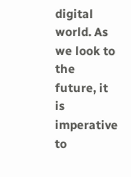digital world. As we look to the future, it is imperative to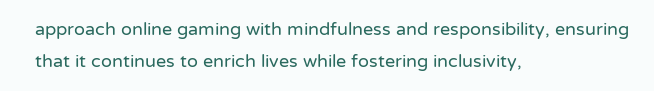approach online gaming with mindfulness and responsibility, ensuring that it continues to enrich lives while fostering inclusivity,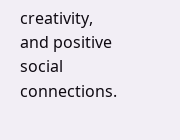creativity, and positive social connections.